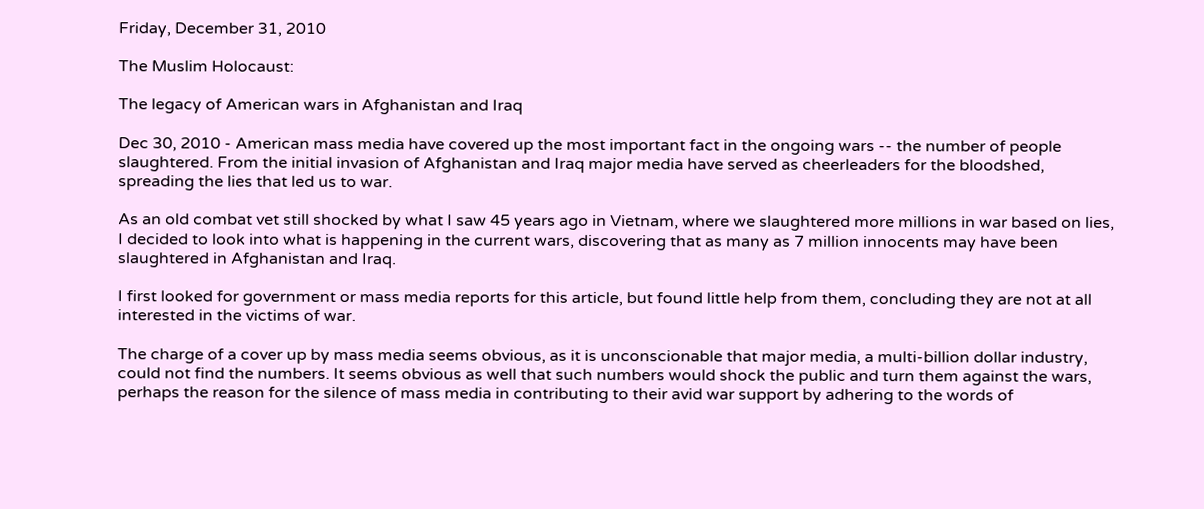Friday, December 31, 2010

The Muslim Holocaust:

The legacy of American wars in Afghanistan and Iraq

Dec 30, 2010 - American mass media have covered up the most important fact in the ongoing wars -- the number of people slaughtered. From the initial invasion of Afghanistan and Iraq major media have served as cheerleaders for the bloodshed, spreading the lies that led us to war.

As an old combat vet still shocked by what I saw 45 years ago in Vietnam, where we slaughtered more millions in war based on lies, I decided to look into what is happening in the current wars, discovering that as many as 7 million innocents may have been slaughtered in Afghanistan and Iraq.

I first looked for government or mass media reports for this article, but found little help from them, concluding they are not at all interested in the victims of war.

The charge of a cover up by mass media seems obvious, as it is unconscionable that major media, a multi-billion dollar industry, could not find the numbers. It seems obvious as well that such numbers would shock the public and turn them against the wars, perhaps the reason for the silence of mass media in contributing to their avid war support by adhering to the words of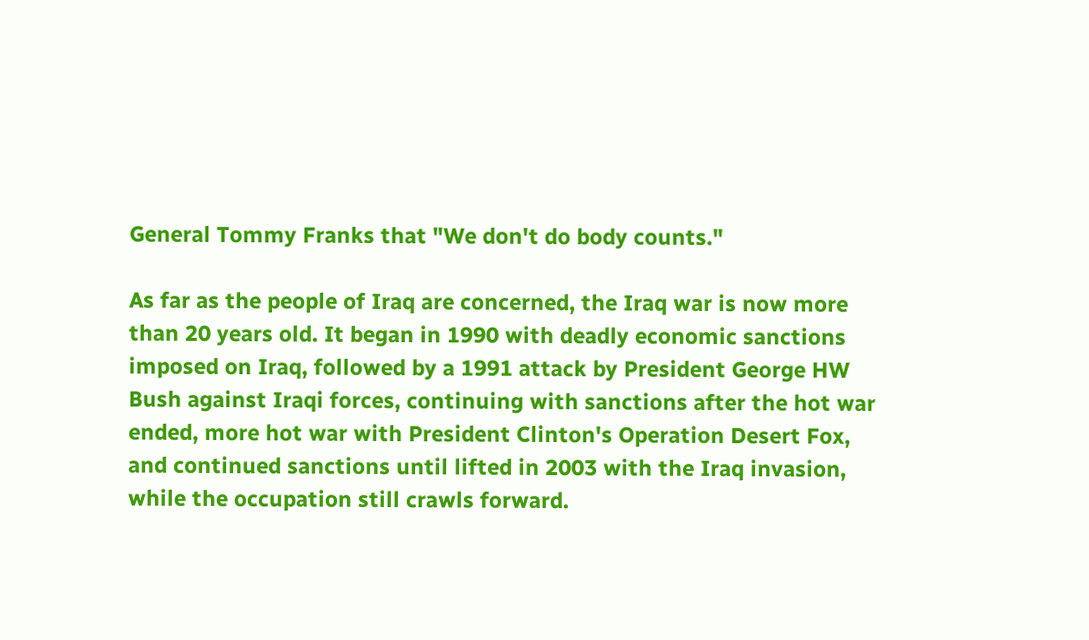General Tommy Franks that "We don't do body counts."

As far as the people of Iraq are concerned, the Iraq war is now more than 20 years old. It began in 1990 with deadly economic sanctions imposed on Iraq, followed by a 1991 attack by President George HW Bush against Iraqi forces, continuing with sanctions after the hot war ended, more hot war with President Clinton's Operation Desert Fox, and continued sanctions until lifted in 2003 with the Iraq invasion, while the occupation still crawls forward.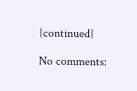{continued}

No comments: